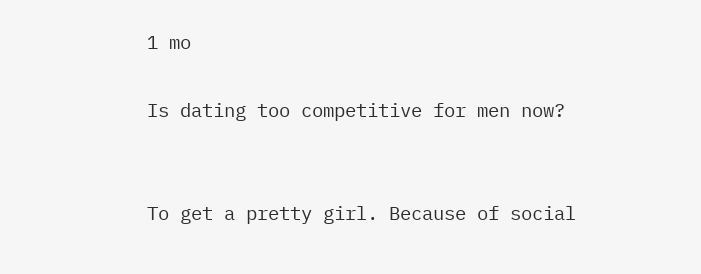1 mo

Is dating too competitive for men now?


To get a pretty girl. Because of social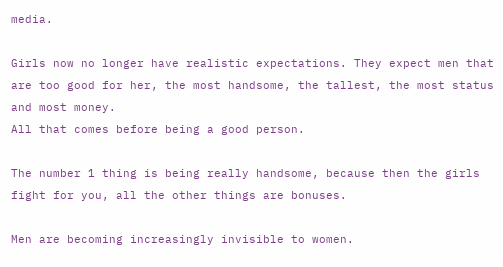media.

Girls now no longer have realistic expectations. They expect men that are too good for her, the most handsome, the tallest, the most status and most money.
All that comes before being a good person.

The number 1 thing is being really handsome, because then the girls fight for you, all the other things are bonuses.

Men are becoming increasingly invisible to women.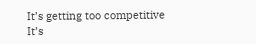It’s getting too competitive
It’s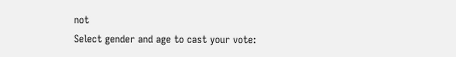not
Select gender and age to cast your vote: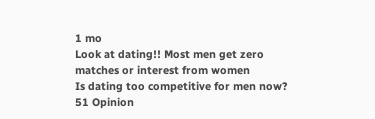1 mo
Look at dating!! Most men get zero matches or interest from women
Is dating too competitive for men now?
51 Opinion